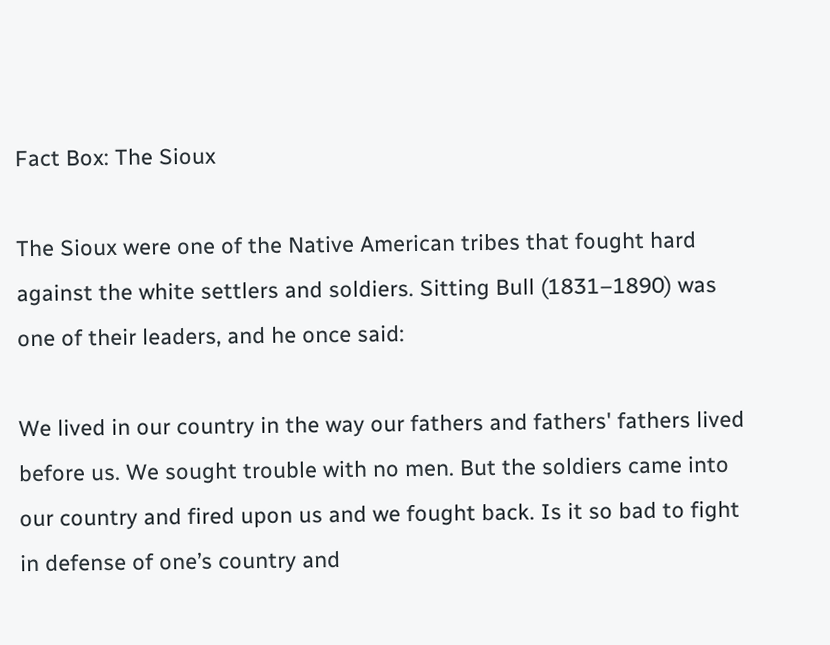Fact Box: The Sioux

The Sioux were one of the Native American tribes that fought hard against the white settlers and soldiers. Sitting Bull (1831–1890) was one of their leaders, and he once said:

We lived in our country in the way our fathers and fathers' fathers lived before us. We sought trouble with no men. But the soldiers came into our country and fired upon us and we fought back. Is it so bad to fight in defense of one’s country and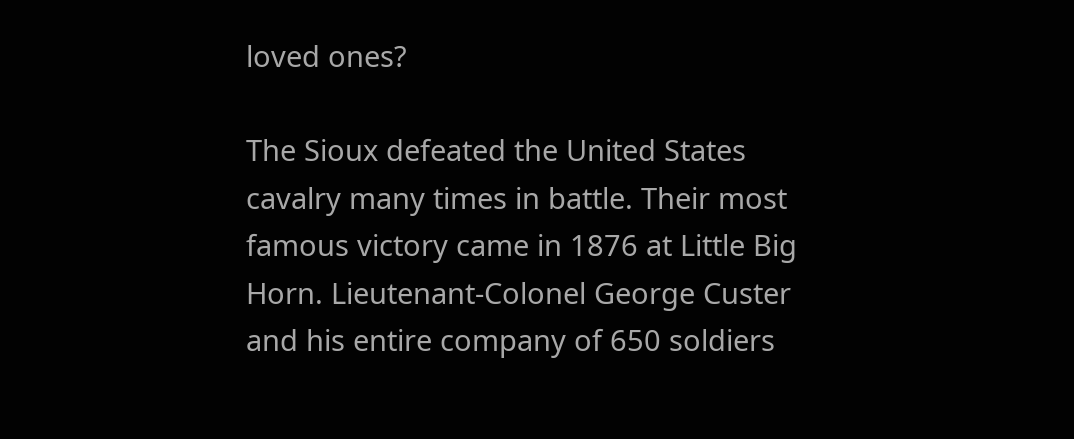loved ones?

The Sioux defeated the United States cavalry many times in battle. Their most famous victory came in 1876 at Little Big Horn. Lieutenant-Colonel George Custer and his entire company of 650 soldiers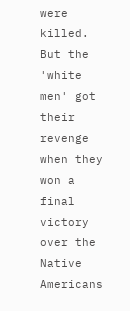were killed. But the 'white men' got their revenge when they won a final victory over the Native Americans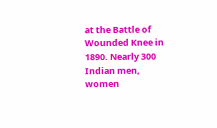at the Battle of Wounded Knee in 1890. Nearly 300 Indian men, women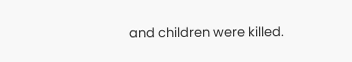and children were killed.